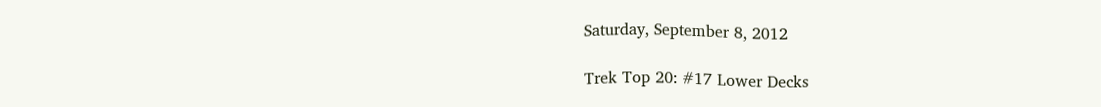Saturday, September 8, 2012

Trek Top 20: #17 Lower Decks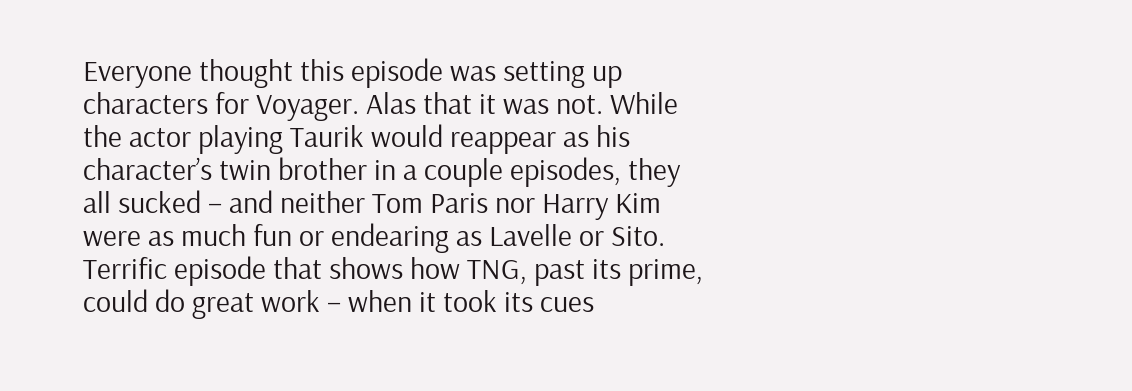Everyone thought this episode was setting up characters for Voyager. Alas that it was not. While the actor playing Taurik would reappear as his character’s twin brother in a couple episodes, they all sucked – and neither Tom Paris nor Harry Kim were as much fun or endearing as Lavelle or Sito. Terrific episode that shows how TNG, past its prime, could do great work – when it took its cues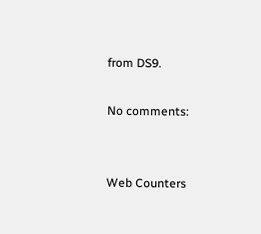from DS9.

No comments:


Web Counters